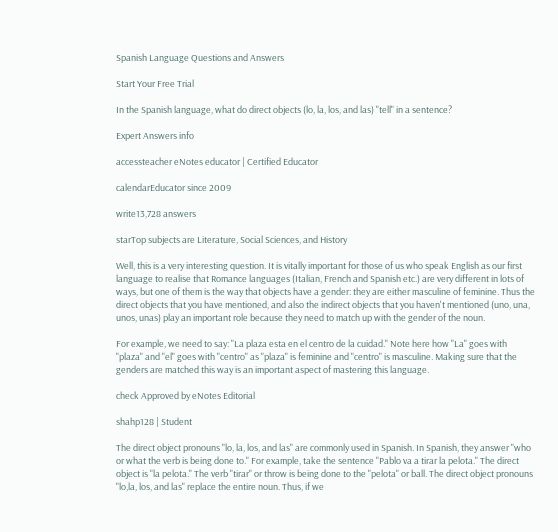Spanish Language Questions and Answers

Start Your Free Trial

In the Spanish language, what do direct objects (lo, la, los, and las) "tell" in a sentence?

Expert Answers info

accessteacher eNotes educator | Certified Educator

calendarEducator since 2009

write13,728 answers

starTop subjects are Literature, Social Sciences, and History

Well, this is a very interesting question. It is vitally important for those of us who speak English as our first language to realise that Romance languages (Italian, French and Spanish etc.) are very different in lots of ways, but one of them is the way that objects have a gender: they are either masculine of feminine. Thus the direct objects that you have mentioned, and also the indirect objects that you haven't mentioned (uno, una, unos, unas) play an important role because they need to match up with the gender of the noun.

For example, we need to say: "La plaza esta en el centro de la cuidad." Note here how "La" goes with "plaza" and "el" goes with "centro" as "plaza" is feminine and "centro" is masculine. Making sure that the genders are matched this way is an important aspect of mastering this language.

check Approved by eNotes Editorial

shahp128 | Student

The direct object pronouns "lo, la, los, and las" are commonly used in Spanish. In Spanish, they answer "who or what the verb is being done to." For example, take the sentence "Pablo va a tirar la pelota." The direct object is "la pelota." The verb "tirar" or throw is being done to the "pelota" or ball. The direct object pronouns "lo,la, los, and las" replace the entire noun. Thus, if we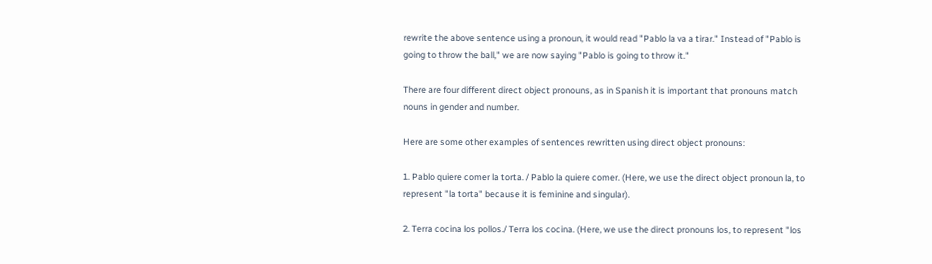rewrite the above sentence using a pronoun, it would read "Pablo la va a tirar." Instead of "Pablo is going to throw the ball," we are now saying "Pablo is going to throw it."

There are four different direct object pronouns, as in Spanish it is important that pronouns match nouns in gender and number.

Here are some other examples of sentences rewritten using direct object pronouns:

1. Pablo quiere comer la torta. / Pablo la quiere comer. (Here, we use the direct object pronoun la, to represent "la torta" because it is feminine and singular).

2. Terra cocina los pollos./ Terra los cocina. (Here, we use the direct pronouns los, to represent "los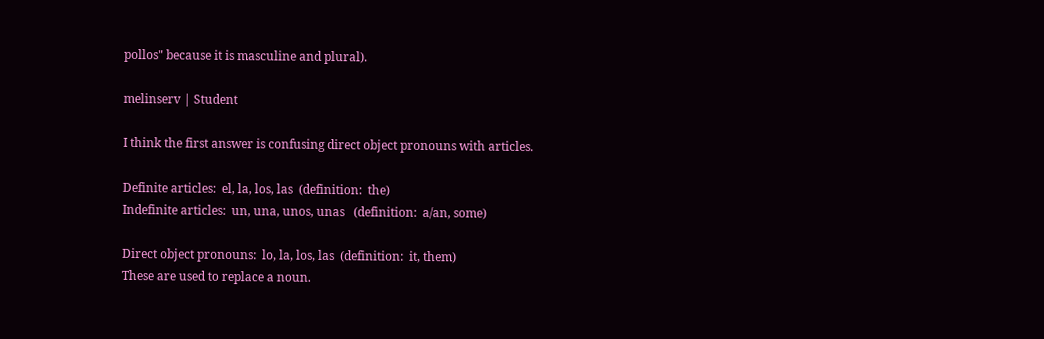pollos" because it is masculine and plural).

melinserv | Student

I think the first answer is confusing direct object pronouns with articles.

Definite articles:  el, la, los, las  (definition:  the)
Indefinite articles:  un, una, unos, unas   (definition:  a/an, some)

Direct object pronouns:  lo, la, los, las  (definition:  it, them)
These are used to replace a noun.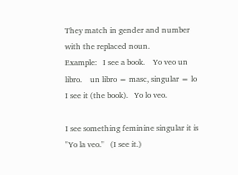They match in gender and number with the replaced noun.
Example:   I see a book.    Yo veo un libro.    un libro = masc, singular = lo            I see it (the book).   Yo lo veo.

I see something feminine singular it is "Yo la veo."   (I see it.)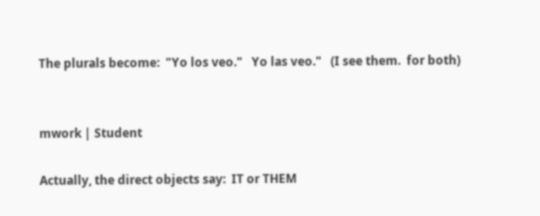The plurals become:  "Yo los veo."   Yo las veo."   (I see them.  for both)


mwork | Student

Actually, the direct objects say:  IT or THEM